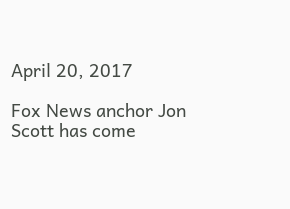April 20, 2017

Fox News anchor Jon Scott has come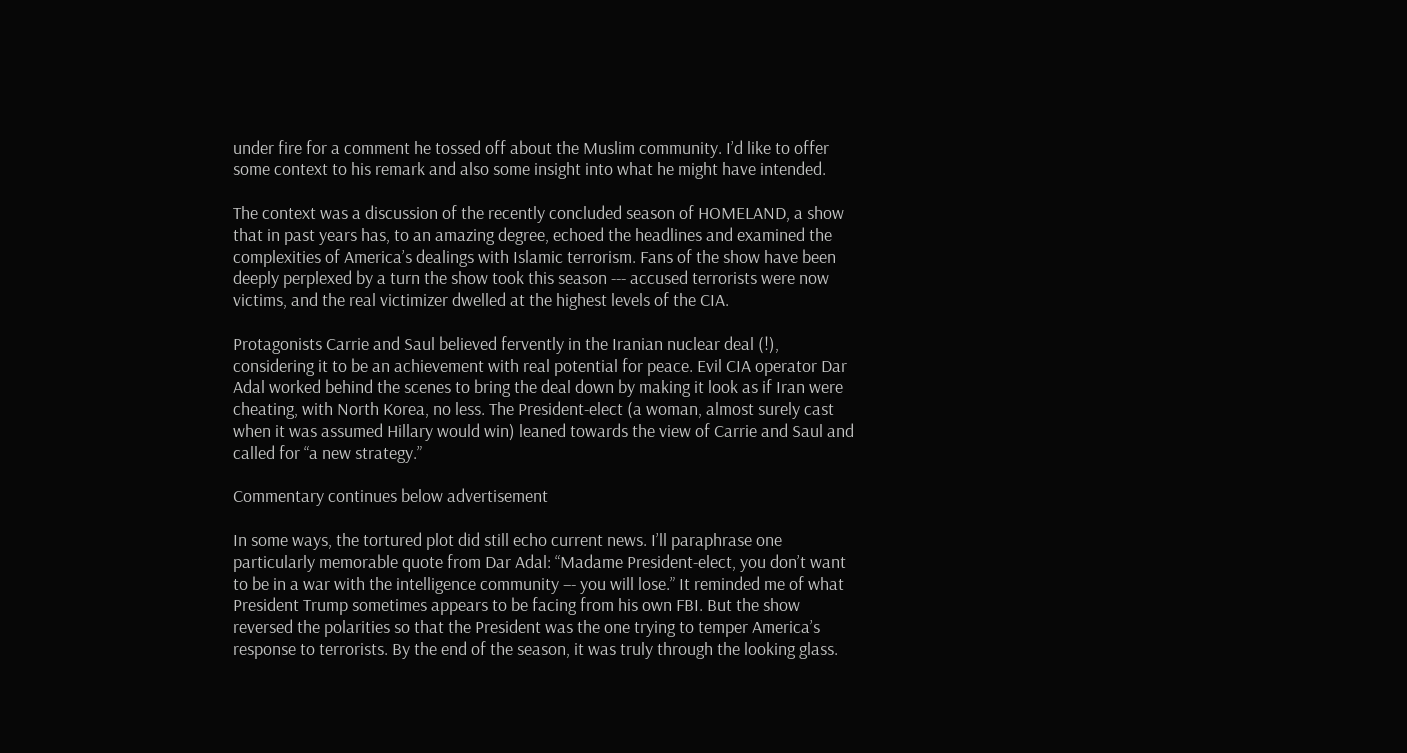under fire for a comment he tossed off about the Muslim community. I’d like to offer some context to his remark and also some insight into what he might have intended.

The context was a discussion of the recently concluded season of HOMELAND, a show that in past years has, to an amazing degree, echoed the headlines and examined the complexities of America’s dealings with Islamic terrorism. Fans of the show have been deeply perplexed by a turn the show took this season --- accused terrorists were now victims, and the real victimizer dwelled at the highest levels of the CIA.

Protagonists Carrie and Saul believed fervently in the Iranian nuclear deal (!), considering it to be an achievement with real potential for peace. Evil CIA operator Dar Adal worked behind the scenes to bring the deal down by making it look as if Iran were cheating, with North Korea, no less. The President-elect (a woman, almost surely cast when it was assumed Hillary would win) leaned towards the view of Carrie and Saul and called for “a new strategy.”

Commentary continues below advertisement

In some ways, the tortured plot did still echo current news. I’ll paraphrase one particularly memorable quote from Dar Adal: “Madame President-elect, you don’t want to be in a war with the intelligence community –- you will lose.” It reminded me of what President Trump sometimes appears to be facing from his own FBI. But the show reversed the polarities so that the President was the one trying to temper America’s response to terrorists. By the end of the season, it was truly through the looking glass.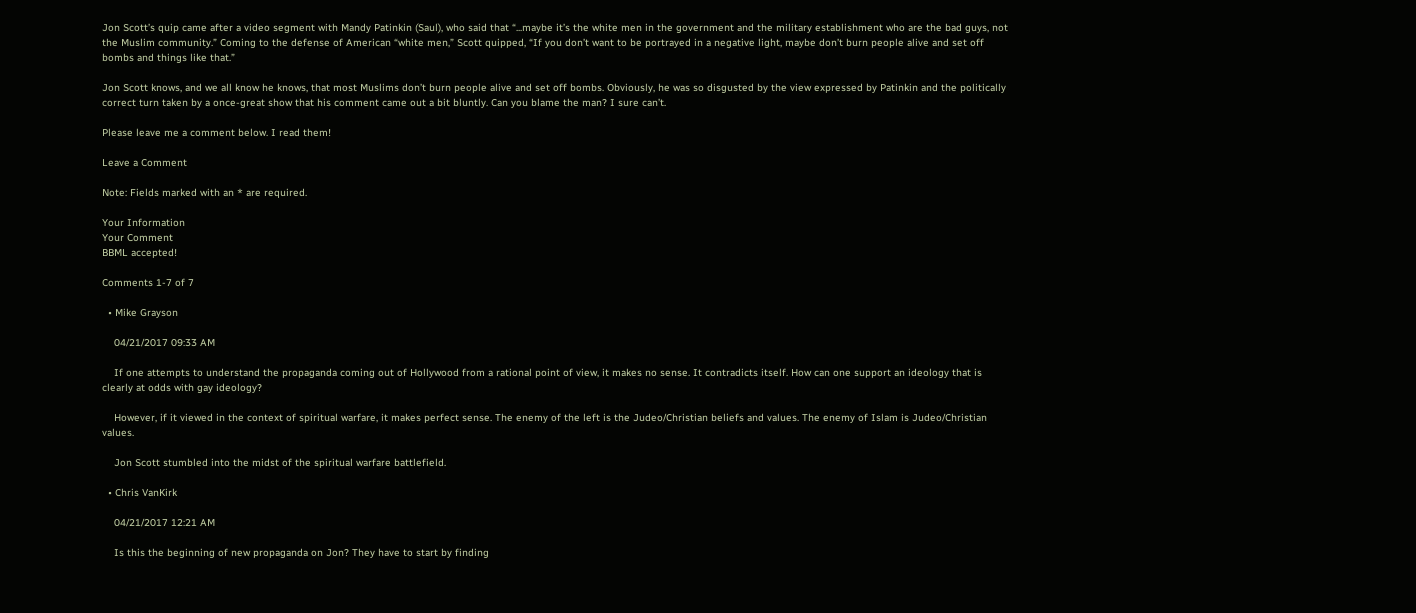Jon Scott’s quip came after a video segment with Mandy Patinkin (Saul), who said that “...maybe it’s the white men in the government and the military establishment who are the bad guys, not the Muslim community.” Coming to the defense of American “white men,” Scott quipped, “If you don’t want to be portrayed in a negative light, maybe don’t burn people alive and set off bombs and things like that.”

Jon Scott knows, and we all know he knows, that most Muslims don’t burn people alive and set off bombs. Obviously, he was so disgusted by the view expressed by Patinkin and the politically correct turn taken by a once-great show that his comment came out a bit bluntly. Can you blame the man? I sure can’t.

Please leave me a comment below. I read them!

Leave a Comment

Note: Fields marked with an * are required.

Your Information
Your Comment
BBML accepted!

Comments 1-7 of 7

  • Mike Grayson

    04/21/2017 09:33 AM

    If one attempts to understand the propaganda coming out of Hollywood from a rational point of view, it makes no sense. It contradicts itself. How can one support an ideology that is clearly at odds with gay ideology?

    However, if it viewed in the context of spiritual warfare, it makes perfect sense. The enemy of the left is the Judeo/Christian beliefs and values. The enemy of Islam is Judeo/Christian values.

    Jon Scott stumbled into the midst of the spiritual warfare battlefield.

  • Chris VanKirk

    04/21/2017 12:21 AM

    Is this the beginning of new propaganda on Jon? They have to start by finding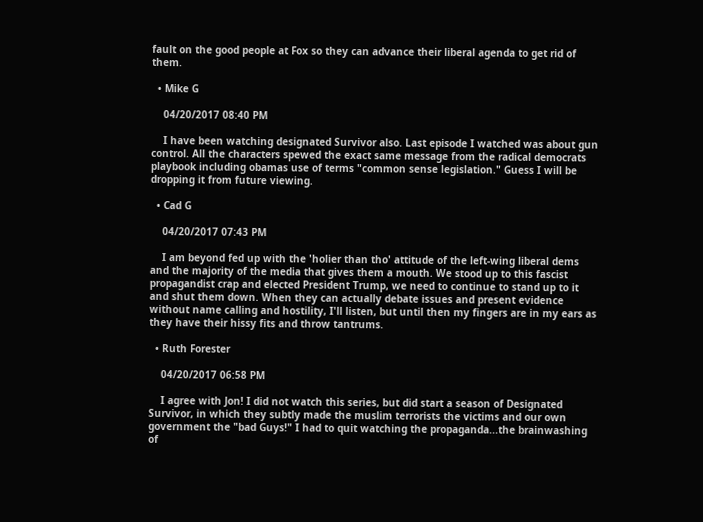fault on the good people at Fox so they can advance their liberal agenda to get rid of them.

  • Mike G

    04/20/2017 08:40 PM

    I have been watching designated Survivor also. Last episode I watched was about gun control. All the characters spewed the exact same message from the radical democrats playbook including obamas use of terms "common sense legislation." Guess I will be dropping it from future viewing.

  • Cad G

    04/20/2017 07:43 PM

    I am beyond fed up with the 'holier than tho' attitude of the left-wing liberal dems and the majority of the media that gives them a mouth. We stood up to this fascist propagandist crap and elected President Trump, we need to continue to stand up to it and shut them down. When they can actually debate issues and present evidence without name calling and hostility, I'll listen, but until then my fingers are in my ears as they have their hissy fits and throw tantrums.

  • Ruth Forester

    04/20/2017 06:58 PM

    I agree with Jon! I did not watch this series, but did start a season of Designated Survivor, in which they subtly made the muslim terrorists the victims and our own government the "bad Guys!" I had to quit watching the propaganda...the brainwashing of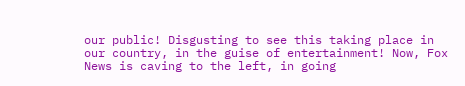our public! Disgusting to see this taking place in our country, in the guise of entertainment! Now, Fox News is caving to the left, in going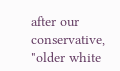after our conservative, "older white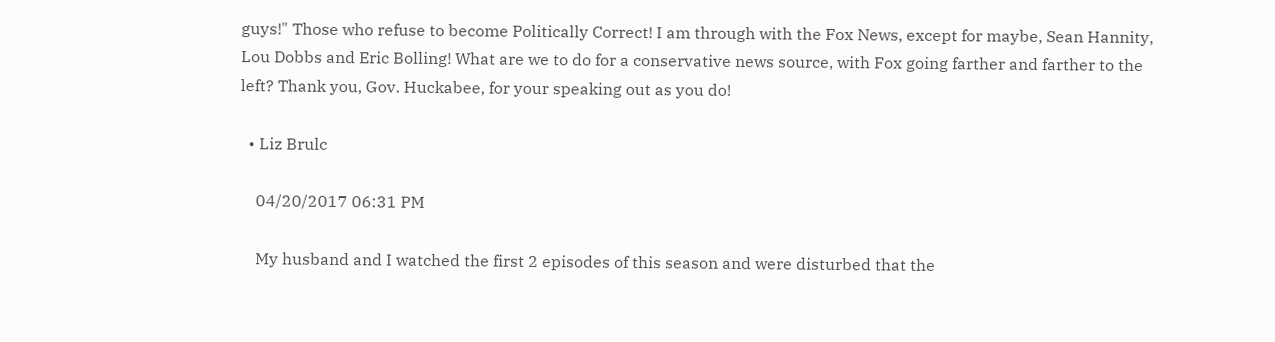guys!" Those who refuse to become Politically Correct! I am through with the Fox News, except for maybe, Sean Hannity, Lou Dobbs and Eric Bolling! What are we to do for a conservative news source, with Fox going farther and farther to the left? Thank you, Gov. Huckabee, for your speaking out as you do!

  • Liz Brulc

    04/20/2017 06:31 PM

    My husband and I watched the first 2 episodes of this season and were disturbed that the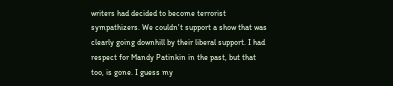writers had decided to become terrorist sympathizers. We couldn't support a show that was clearly going downhill by their liberal support. I had respect for Mandy Patinkin in the past, but that too, is gone. I guess my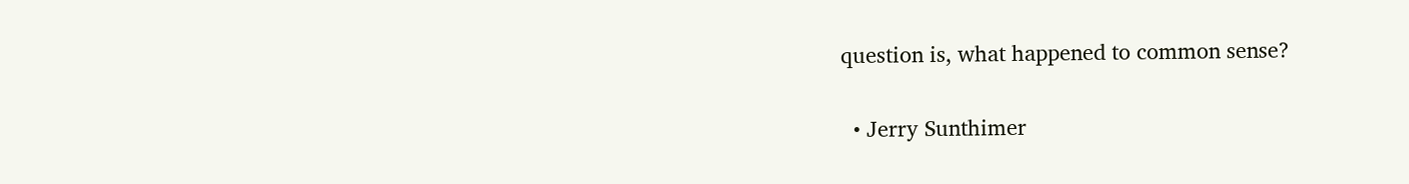question is, what happened to common sense?

  • Jerry Sunthimer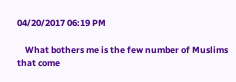04/20/2017 06:19 PM

    What bothers me is the few number of Muslims that come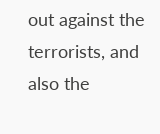out against the terrorists, and also the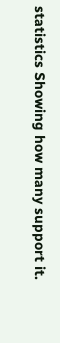statistics Showing how many support it.